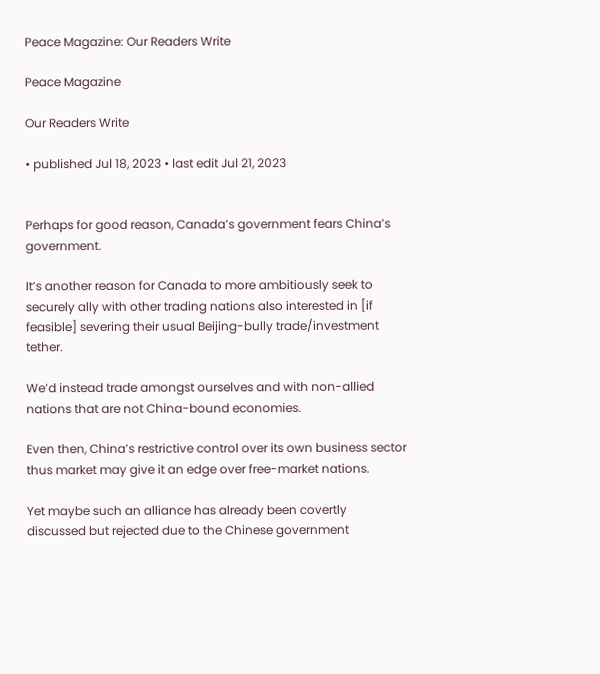Peace Magazine: Our Readers Write

Peace Magazine

Our Readers Write

• published Jul 18, 2023 • last edit Jul 21, 2023


Perhaps for good reason, Canada’s government fears China’s government.

It’s another reason for Canada to more ambitiously seek to securely ally with other trading nations also interested in [if feasible] severing their usual Beijing-bully trade/investment tether.

We’d instead trade amongst ourselves and with non-allied nations that are not China-bound economies.

Even then, China’s restrictive control over its own business sector thus market may give it an edge over free-market nations.

Yet maybe such an alliance has already been covertly discussed but rejected due to the Chinese government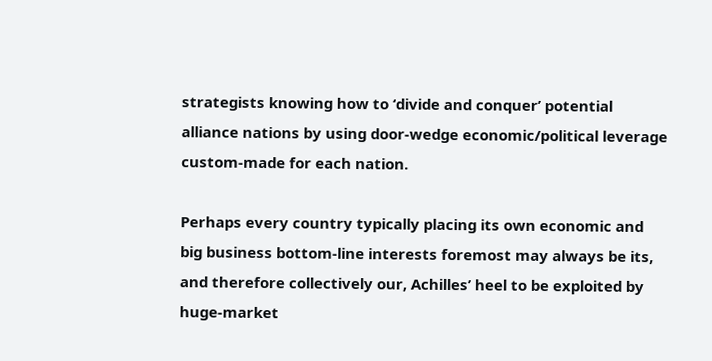strategists knowing how to ‘divide and conquer’ potential alliance nations by using door-wedge economic/political leverage custom-made for each nation.

Perhaps every country typically placing its own economic and big business bottom-line interests foremost may always be its, and therefore collectively our, Achilles’ heel to be exploited by huge-market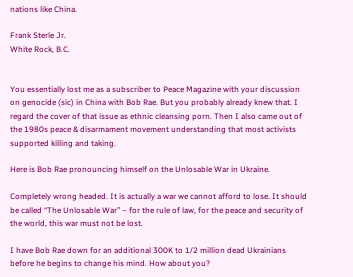nations like China.

Frank Sterle Jr.
White Rock, B.C.


You essentially lost me as a subscriber to Peace Magazine with your discussion on genocide (sic) in China with Bob Rae. But you probably already knew that. I regard the cover of that issue as ethnic cleansing porn. Then I also came out of the 1980s peace & disarmament movement understanding that most activists supported killing and taking.

Here is Bob Rae pronouncing himself on the Unlosable War in Ukraine.

Completely wrong headed. It is actually a war we cannot afford to lose. It should be called “The Unlosable War” – for the rule of law, for the peace and security of the world, this war must not be lost.

I have Bob Rae down for an additional 300K to 1/2 million dead Ukrainians before he begins to change his mind. How about you?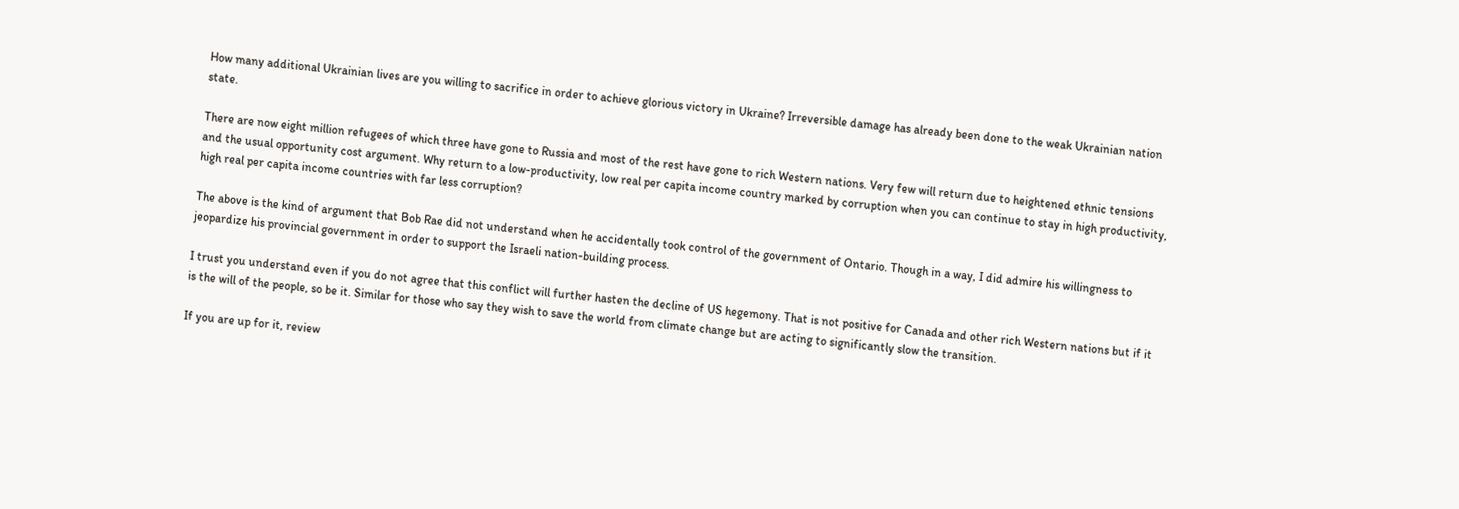How many additional Ukrainian lives are you willing to sacrifice in order to achieve glorious victory in Ukraine? Irreversible damage has already been done to the weak Ukrainian nation state.

There are now eight million refugees of which three have gone to Russia and most of the rest have gone to rich Western nations. Very few will return due to heightened ethnic tensions and the usual opportunity cost argument. Why return to a low-productivity, low real per capita income country marked by corruption when you can continue to stay in high productivity, high real per capita income countries with far less corruption?

The above is the kind of argument that Bob Rae did not understand when he accidentally took control of the government of Ontario. Though in a way, I did admire his willingness to jeopardize his provincial government in order to support the Israeli nation-building process.

I trust you understand even if you do not agree that this conflict will further hasten the decline of US hegemony. That is not positive for Canada and other rich Western nations but if it is the will of the people, so be it. Similar for those who say they wish to save the world from climate change but are acting to significantly slow the transition.

If you are up for it, review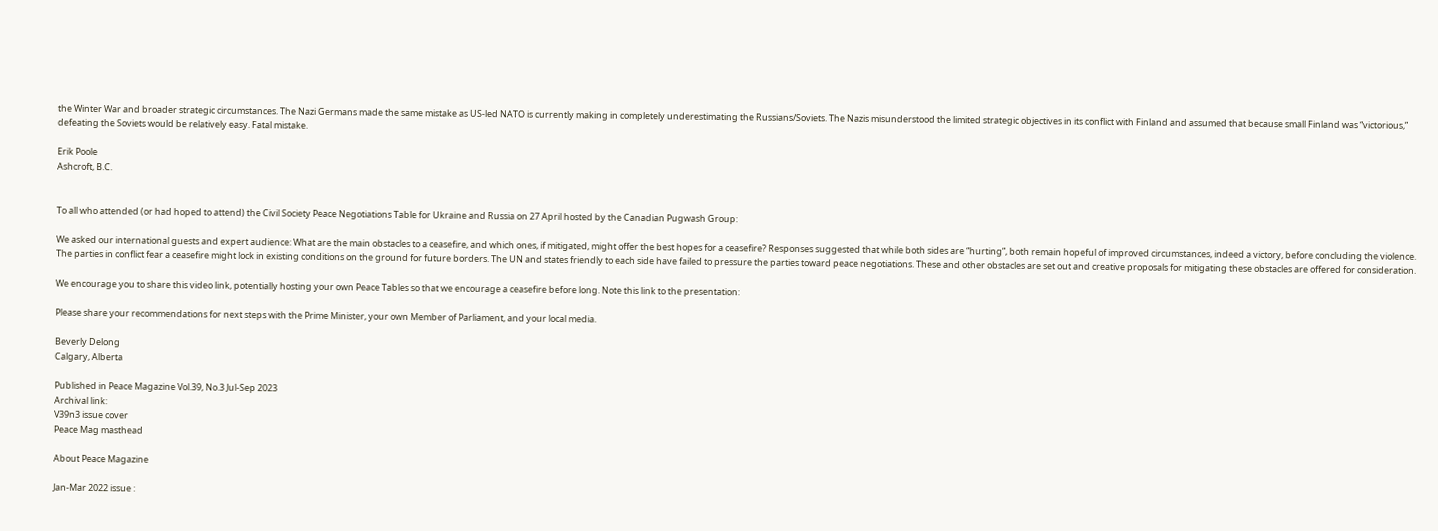the Winter War and broader strategic circumstances. The Nazi Germans made the same mistake as US-led NATO is currently making in completely underestimating the Russians/Soviets. The Nazis misunderstood the limited strategic objectives in its conflict with Finland and assumed that because small Finland was “victorious,” defeating the Soviets would be relatively easy. Fatal mistake.

Erik Poole
Ashcroft, B.C.


To all who attended (or had hoped to attend) the Civil Society Peace Negotiations Table for Ukraine and Russia on 27 April hosted by the Canadian Pugwash Group:

We asked our international guests and expert audience: What are the main obstacles to a ceasefire, and which ones, if mitigated, might offer the best hopes for a ceasefire? Responses suggested that while both sides are “hurting”, both remain hopeful of improved circumstances, indeed a victory, before concluding the violence. The parties in conflict fear a ceasefire might lock in existing conditions on the ground for future borders. The UN and states friendly to each side have failed to pressure the parties toward peace negotiations. These and other obstacles are set out and creative proposals for mitigating these obstacles are offered for consideration.

We encourage you to share this video link, potentially hosting your own Peace Tables so that we encourage a ceasefire before long. Note this link to the presentation:

Please share your recommendations for next steps with the Prime Minister, your own Member of Parliament, and your local media.

Beverly Delong
Calgary, Alberta

Published in Peace Magazine Vol.39, No.3 Jul-Sep 2023
Archival link:
V39n3 issue cover
Peace Mag masthead

About Peace Magazine

Jan-Mar 2022 issue :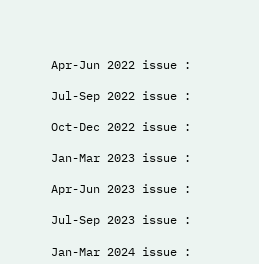Apr-Jun 2022 issue :

Jul-Sep 2022 issue :

Oct-Dec 2022 issue :

Jan-Mar 2023 issue :

Apr-Jun 2023 issue :

Jul-Sep 2023 issue :

Jan-Mar 2024 issue :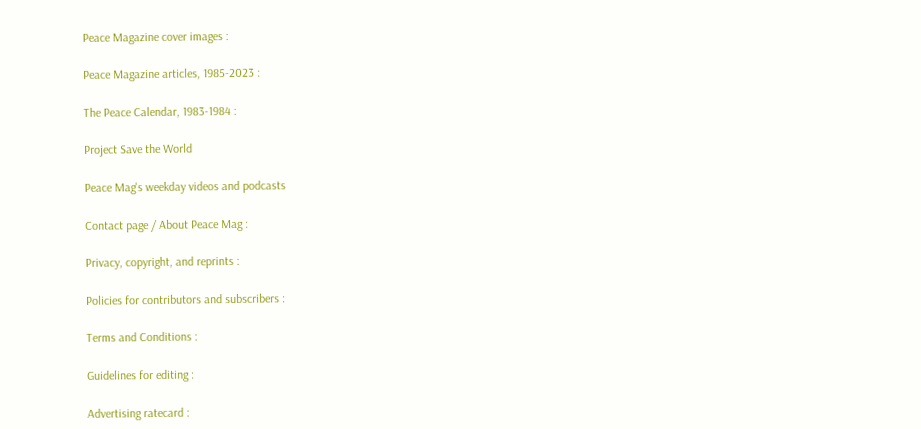Peace Magazine cover images :

Peace Magazine articles, 1985-2023 :

The Peace Calendar, 1983-1984 :

Project Save the World

Peace Mag's weekday videos and podcasts

Contact page / About Peace Mag :

Privacy, copyright, and reprints :

Policies for contributors and subscribers :

Terms and Conditions :

Guidelines for editing :

Advertising ratecard :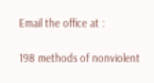Email the office at :

198 methods of nonviolent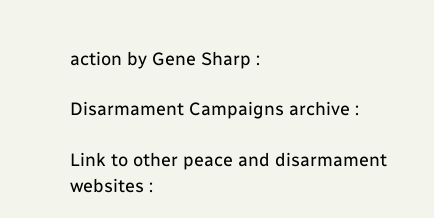action by Gene Sharp :

Disarmament Campaigns archive :

Link to other peace and disarmament websites :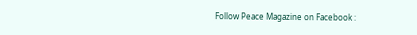Follow Peace Magazine on Facebook :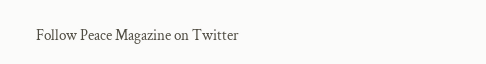Follow Peace Magazine on Twitter